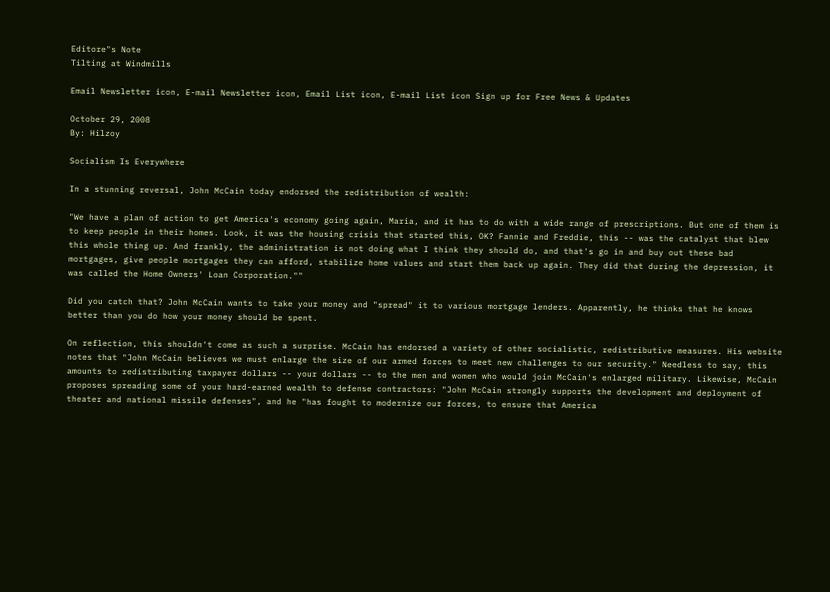Editore"s Note
Tilting at Windmills

Email Newsletter icon, E-mail Newsletter icon, Email List icon, E-mail List icon Sign up for Free News & Updates

October 29, 2008
By: Hilzoy

Socialism Is Everywhere

In a stunning reversal, John McCain today endorsed the redistribution of wealth:

"We have a plan of action to get America's economy going again, Maria, and it has to do with a wide range of prescriptions. But one of them is to keep people in their homes. Look, it was the housing crisis that started this, OK? Fannie and Freddie, this -- was the catalyst that blew this whole thing up. And frankly, the administration is not doing what I think they should do, and that's go in and buy out these bad mortgages, give people mortgages they can afford, stabilize home values and start them back up again. They did that during the depression, it was called the Home Owners' Loan Corporation.""

Did you catch that? John McCain wants to take your money and "spread" it to various mortgage lenders. Apparently, he thinks that he knows better than you do how your money should be spent.

On reflection, this shouldn't come as such a surprise. McCain has endorsed a variety of other socialistic, redistributive measures. His website notes that "John McCain believes we must enlarge the size of our armed forces to meet new challenges to our security." Needless to say, this amounts to redistributing taxpayer dollars -- your dollars -- to the men and women who would join McCain's enlarged military. Likewise, McCain proposes spreading some of your hard-earned wealth to defense contractors: "John McCain strongly supports the development and deployment of theater and national missile defenses", and he "has fought to modernize our forces, to ensure that America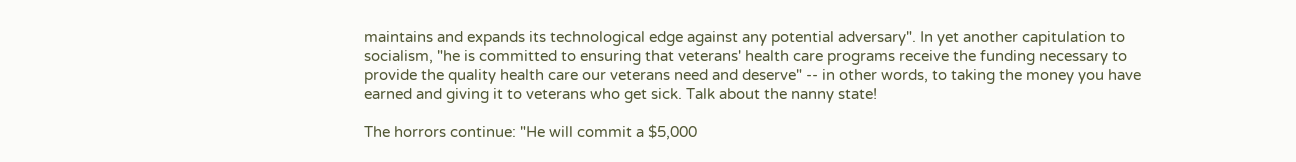maintains and expands its technological edge against any potential adversary". In yet another capitulation to socialism, "he is committed to ensuring that veterans' health care programs receive the funding necessary to provide the quality health care our veterans need and deserve" -- in other words, to taking the money you have earned and giving it to veterans who get sick. Talk about the nanny state!

The horrors continue: "He will commit a $5,000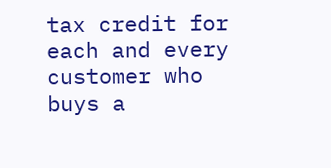tax credit for each and every customer who buys a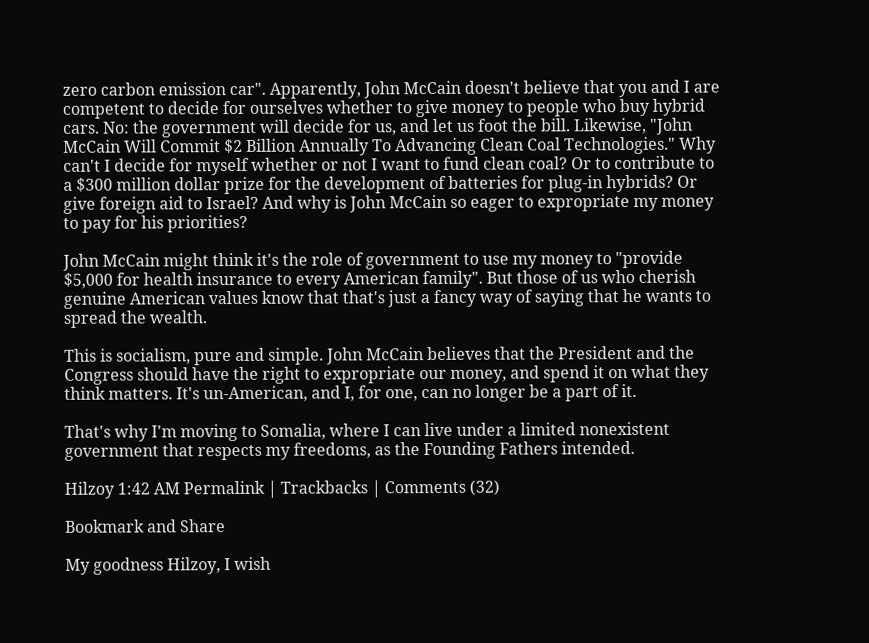zero carbon emission car". Apparently, John McCain doesn't believe that you and I are competent to decide for ourselves whether to give money to people who buy hybrid cars. No: the government will decide for us, and let us foot the bill. Likewise, "John McCain Will Commit $2 Billion Annually To Advancing Clean Coal Technologies." Why can't I decide for myself whether or not I want to fund clean coal? Or to contribute to a $300 million dollar prize for the development of batteries for plug-in hybrids? Or give foreign aid to Israel? And why is John McCain so eager to expropriate my money to pay for his priorities?

John McCain might think it's the role of government to use my money to "provide $5,000 for health insurance to every American family". But those of us who cherish genuine American values know that that's just a fancy way of saying that he wants to spread the wealth.

This is socialism, pure and simple. John McCain believes that the President and the Congress should have the right to expropriate our money, and spend it on what they think matters. It's un-American, and I, for one, can no longer be a part of it.

That's why I'm moving to Somalia, where I can live under a limited nonexistent government that respects my freedoms, as the Founding Fathers intended.

Hilzoy 1:42 AM Permalink | Trackbacks | Comments (32)

Bookmark and Share

My goodness Hilzoy, I wish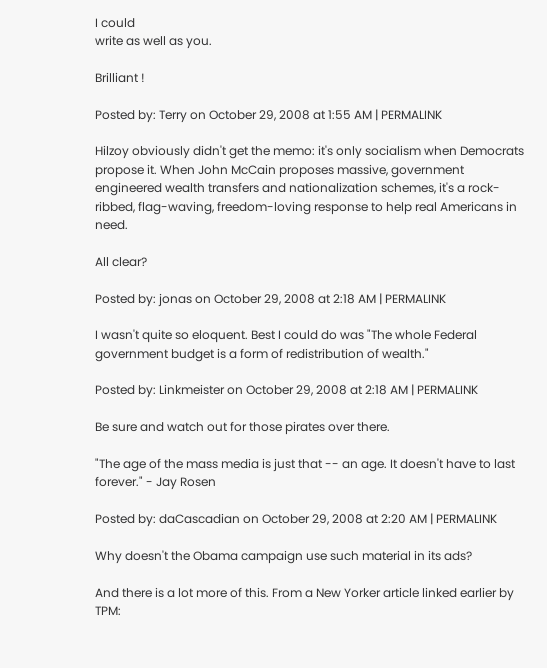I could
write as well as you.

Brilliant !

Posted by: Terry on October 29, 2008 at 1:55 AM | PERMALINK

Hilzoy obviously didn't get the memo: it's only socialism when Democrats propose it. When John McCain proposes massive, government engineered wealth transfers and nationalization schemes, it's a rock-ribbed, flag-waving, freedom-loving response to help real Americans in need.

All clear?

Posted by: jonas on October 29, 2008 at 2:18 AM | PERMALINK

I wasn't quite so eloquent. Best I could do was "The whole Federal government budget is a form of redistribution of wealth."

Posted by: Linkmeister on October 29, 2008 at 2:18 AM | PERMALINK

Be sure and watch out for those pirates over there.

"The age of the mass media is just that -- an age. It doesn't have to last forever." - Jay Rosen

Posted by: daCascadian on October 29, 2008 at 2:20 AM | PERMALINK

Why doesn't the Obama campaign use such material in its ads?

And there is a lot more of this. From a New Yorker article linked earlier by TPM: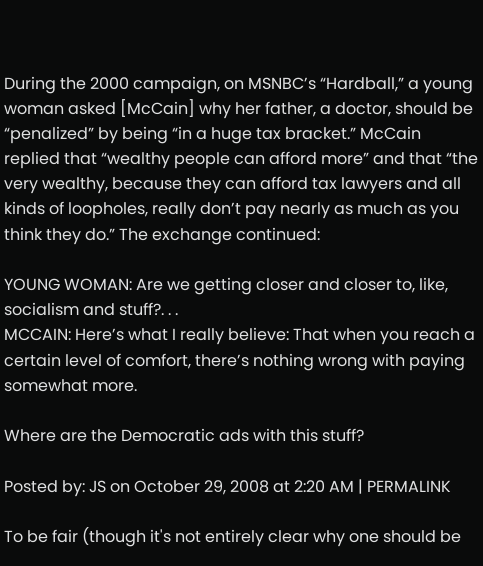During the 2000 campaign, on MSNBC’s “Hardball,” a young woman asked [McCain] why her father, a doctor, should be “penalized” by being “in a huge tax bracket.” McCain replied that “wealthy people can afford more” and that “the very wealthy, because they can afford tax lawyers and all kinds of loopholes, really don’t pay nearly as much as you think they do.” The exchange continued:

YOUNG WOMAN: Are we getting closer and closer to, like, socialism and stuff?. . .
MCCAIN: Here’s what I really believe: That when you reach a certain level of comfort, there’s nothing wrong with paying somewhat more.

Where are the Democratic ads with this stuff?

Posted by: JS on October 29, 2008 at 2:20 AM | PERMALINK

To be fair (though it's not entirely clear why one should be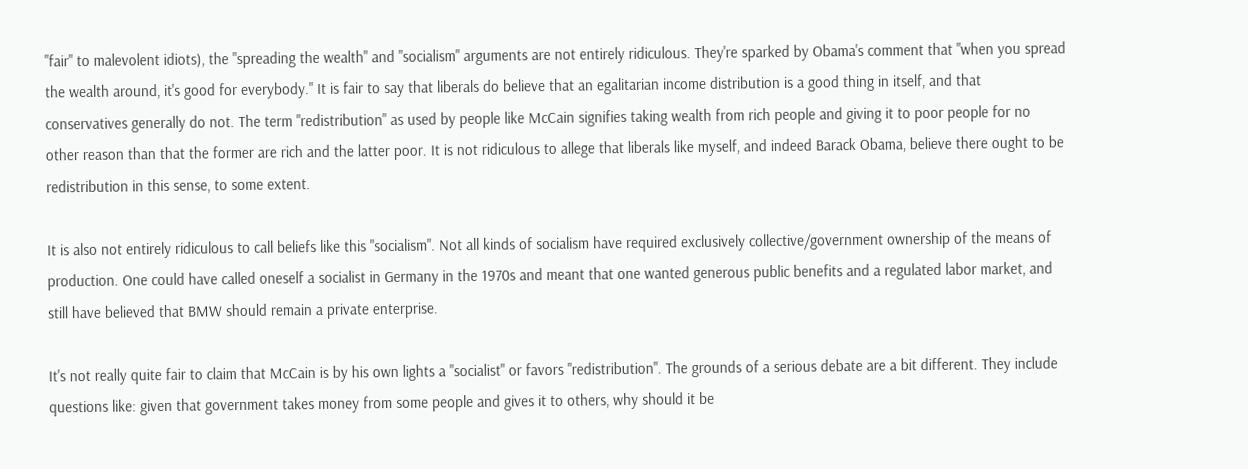"fair" to malevolent idiots), the "spreading the wealth" and "socialism" arguments are not entirely ridiculous. They're sparked by Obama's comment that "when you spread the wealth around, it's good for everybody." It is fair to say that liberals do believe that an egalitarian income distribution is a good thing in itself, and that conservatives generally do not. The term "redistribution" as used by people like McCain signifies taking wealth from rich people and giving it to poor people for no other reason than that the former are rich and the latter poor. It is not ridiculous to allege that liberals like myself, and indeed Barack Obama, believe there ought to be redistribution in this sense, to some extent.

It is also not entirely ridiculous to call beliefs like this "socialism". Not all kinds of socialism have required exclusively collective/government ownership of the means of production. One could have called oneself a socialist in Germany in the 1970s and meant that one wanted generous public benefits and a regulated labor market, and still have believed that BMW should remain a private enterprise.

It's not really quite fair to claim that McCain is by his own lights a "socialist" or favors "redistribution". The grounds of a serious debate are a bit different. They include questions like: given that government takes money from some people and gives it to others, why should it be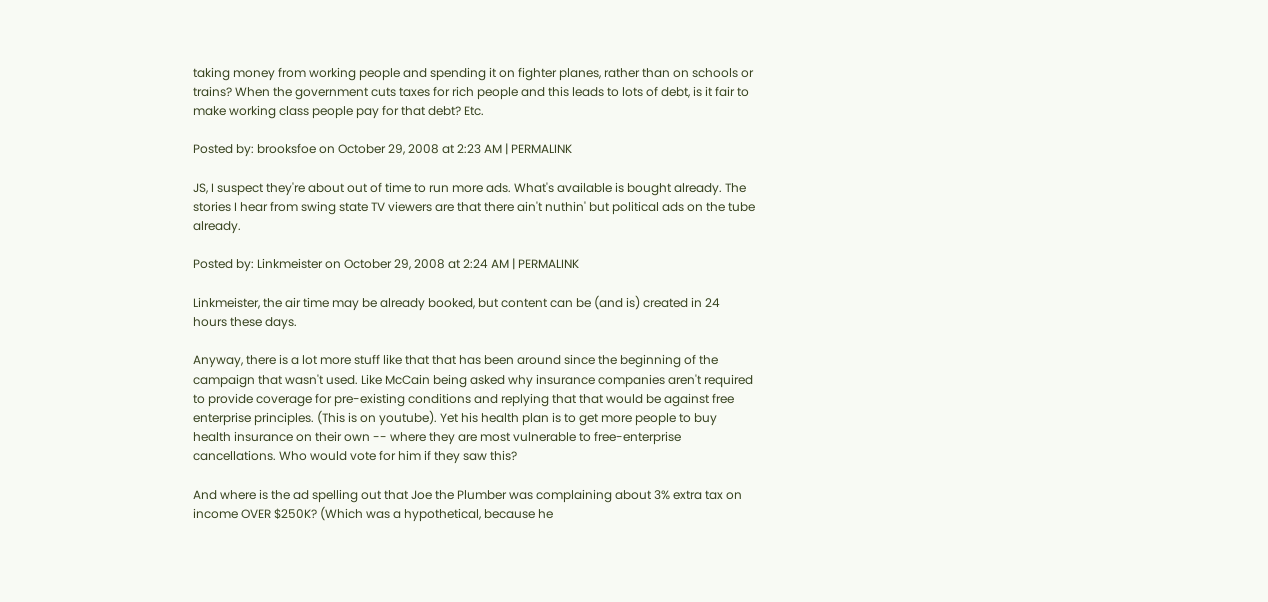taking money from working people and spending it on fighter planes, rather than on schools or trains? When the government cuts taxes for rich people and this leads to lots of debt, is it fair to make working class people pay for that debt? Etc.

Posted by: brooksfoe on October 29, 2008 at 2:23 AM | PERMALINK

JS, I suspect they're about out of time to run more ads. What's available is bought already. The stories I hear from swing state TV viewers are that there ain't nuthin' but political ads on the tube already.

Posted by: Linkmeister on October 29, 2008 at 2:24 AM | PERMALINK

Linkmeister, the air time may be already booked, but content can be (and is) created in 24 hours these days.

Anyway, there is a lot more stuff like that that has been around since the beginning of the campaign that wasn't used. Like McCain being asked why insurance companies aren't required to provide coverage for pre-existing conditions and replying that that would be against free enterprise principles. (This is on youtube). Yet his health plan is to get more people to buy health insurance on their own -- where they are most vulnerable to free-enterprise cancellations. Who would vote for him if they saw this?

And where is the ad spelling out that Joe the Plumber was complaining about 3% extra tax on income OVER $250K? (Which was a hypothetical, because he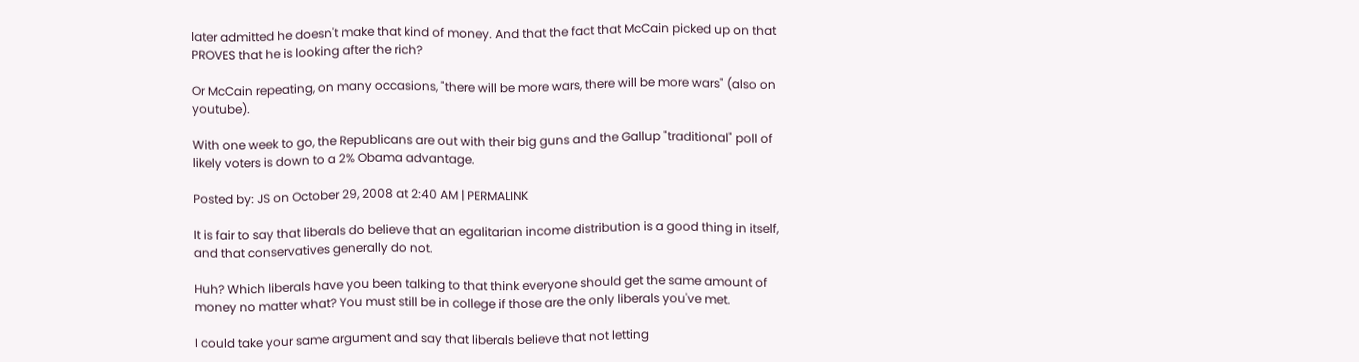later admitted he doesn't make that kind of money. And that the fact that McCain picked up on that PROVES that he is looking after the rich?

Or McCain repeating, on many occasions, "there will be more wars, there will be more wars" (also on youtube).

With one week to go, the Republicans are out with their big guns and the Gallup "traditional" poll of likely voters is down to a 2% Obama advantage.

Posted by: JS on October 29, 2008 at 2:40 AM | PERMALINK

It is fair to say that liberals do believe that an egalitarian income distribution is a good thing in itself, and that conservatives generally do not.

Huh? Which liberals have you been talking to that think everyone should get the same amount of money no matter what? You must still be in college if those are the only liberals you've met.

I could take your same argument and say that liberals believe that not letting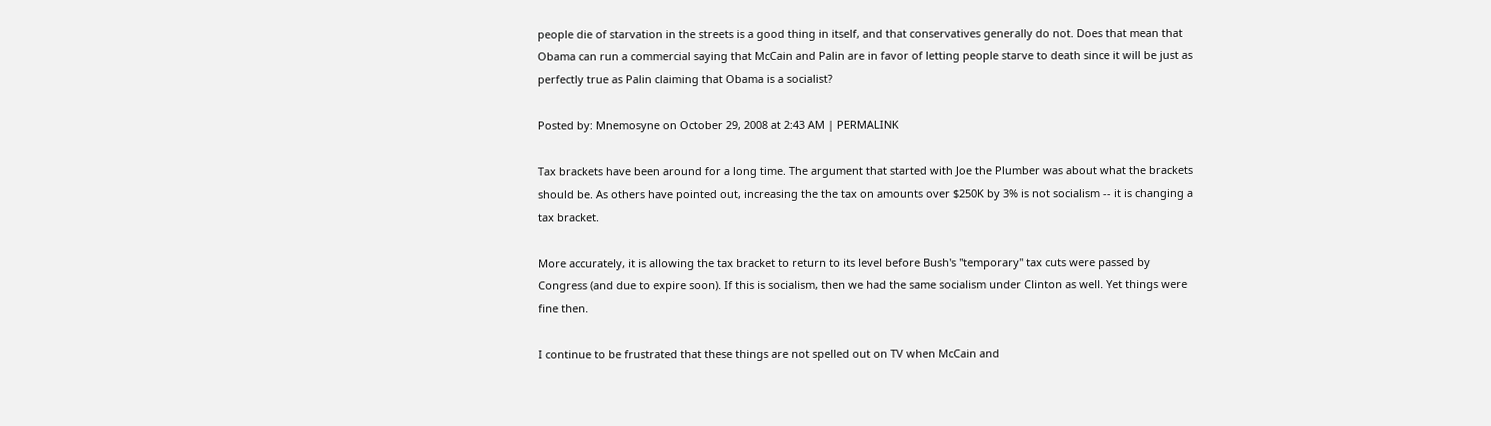people die of starvation in the streets is a good thing in itself, and that conservatives generally do not. Does that mean that Obama can run a commercial saying that McCain and Palin are in favor of letting people starve to death since it will be just as perfectly true as Palin claiming that Obama is a socialist?

Posted by: Mnemosyne on October 29, 2008 at 2:43 AM | PERMALINK

Tax brackets have been around for a long time. The argument that started with Joe the Plumber was about what the brackets should be. As others have pointed out, increasing the the tax on amounts over $250K by 3% is not socialism -- it is changing a tax bracket.

More accurately, it is allowing the tax bracket to return to its level before Bush's "temporary" tax cuts were passed by Congress (and due to expire soon). If this is socialism, then we had the same socialism under Clinton as well. Yet things were fine then.

I continue to be frustrated that these things are not spelled out on TV when McCain and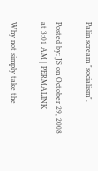Palin scream "socialism".

Posted by: JS on October 29, 2008 at 3:01 AM | PERMALINK

Why not simply take the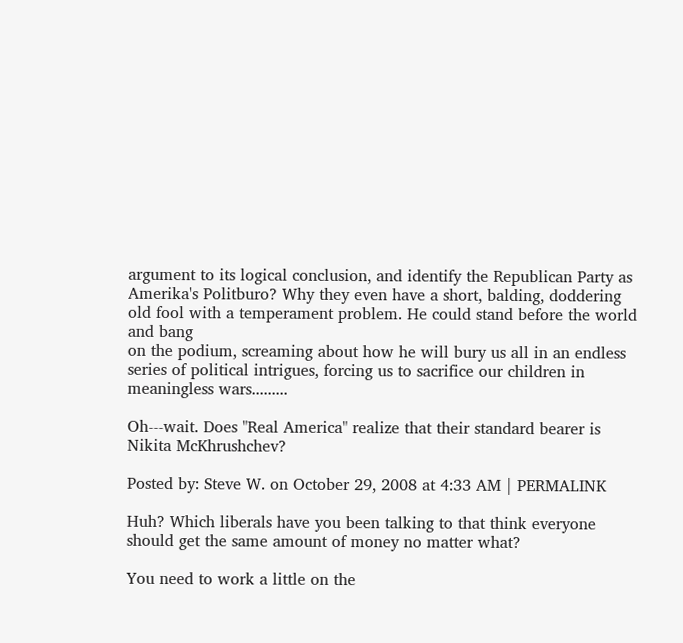argument to its logical conclusion, and identify the Republican Party as Amerika's Politburo? Why they even have a short, balding, doddering old fool with a temperament problem. He could stand before the world and bang
on the podium, screaming about how he will bury us all in an endless series of political intrigues, forcing us to sacrifice our children in meaningless wars.........

Oh---wait. Does "Real America" realize that their standard bearer is Nikita McKhrushchev?

Posted by: Steve W. on October 29, 2008 at 4:33 AM | PERMALINK

Huh? Which liberals have you been talking to that think everyone should get the same amount of money no matter what?

You need to work a little on the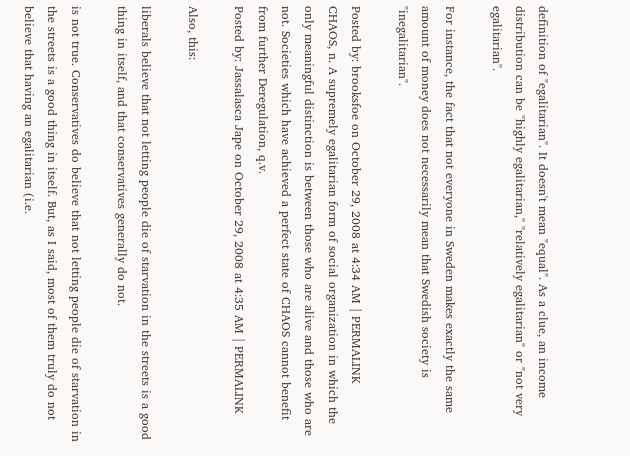definition of "egalitarian". It doesn't mean "equal". As a clue, an income distribution can be "highly egalitarian," "relatively egalitarian" or "not very egalitarian".

For instance, the fact that not everyone in Sweden makes exactly the same amount of money does not necessarily mean that Swedish society is "inegalitarian".

Posted by: brooksfoe on October 29, 2008 at 4:34 AM | PERMALINK
CHAOS, n. A supremely egalitarian form of social organization in which the only meaningful distinction is between those who are alive and those who are not. Societies which have achieved a perfect state of CHAOS cannot benefit from further Deregulation, q.v.
Posted by: Jassalasca Jape on October 29, 2008 at 4:35 AM | PERMALINK

Also, this:

liberals believe that not letting people die of starvation in the streets is a good thing in itself, and that conservatives generally do not.

is not true. Conservatives do believe that not letting people die of starvation in the streets is a good thing in itself. But, as I said, most of them truly do not believe that having an egalitarian (i.e.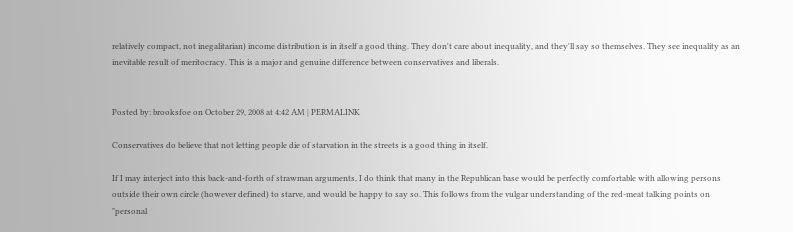relatively compact, not inegalitarian) income distribution is in itself a good thing. They don't care about inequality, and they'll say so themselves. They see inequality as an inevitable result of meritocracy. This is a major and genuine difference between conservatives and liberals.


Posted by: brooksfoe on October 29, 2008 at 4:42 AM | PERMALINK

Conservatives do believe that not letting people die of starvation in the streets is a good thing in itself.

If I may interject into this back-and-forth of strawman arguments, I do think that many in the Republican base would be perfectly comfortable with allowing persons outside their own circle (however defined) to starve, and would be happy to say so. This follows from the vulgar understanding of the red-meat talking points on "personal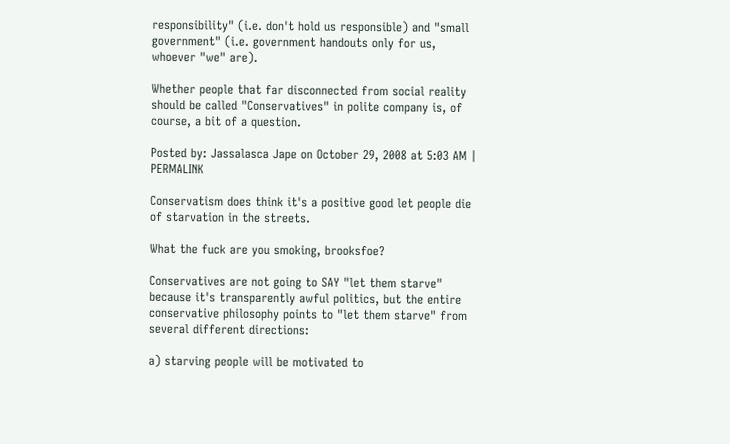responsibility" (i.e. don't hold us responsible) and "small government" (i.e. government handouts only for us, whoever "we" are).

Whether people that far disconnected from social reality should be called "Conservatives" in polite company is, of course, a bit of a question.

Posted by: Jassalasca Jape on October 29, 2008 at 5:03 AM | PERMALINK

Conservatism does think it's a positive good let people die of starvation in the streets.

What the fuck are you smoking, brooksfoe?

Conservatives are not going to SAY "let them starve" because it's transparently awful politics, but the entire conservative philosophy points to "let them starve" from several different directions:

a) starving people will be motivated to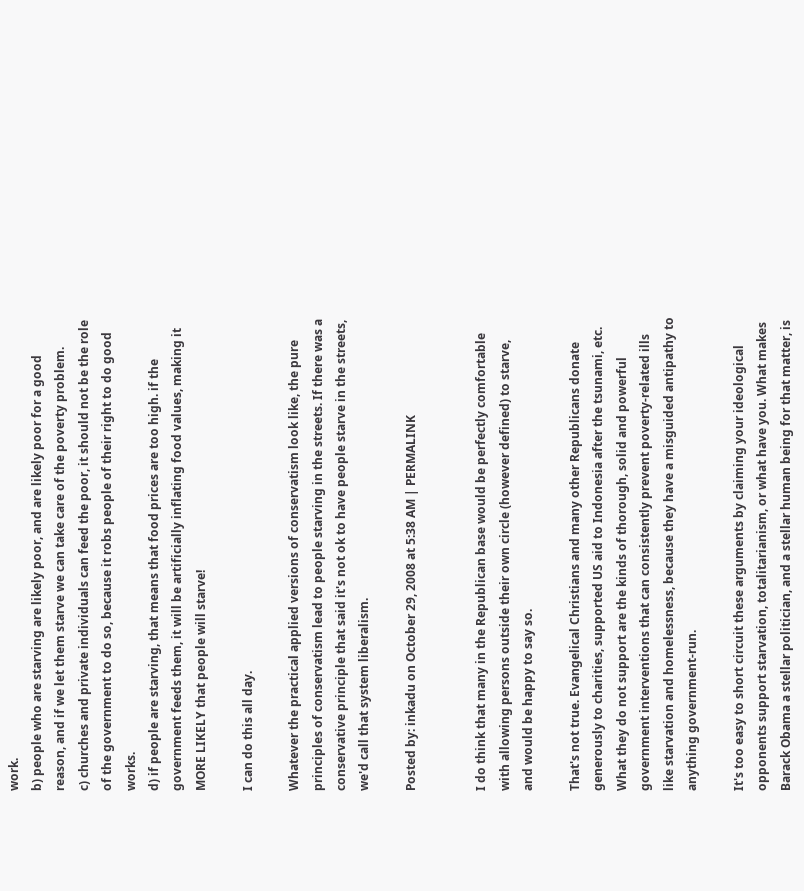work.
b) people who are starving are likely poor, and are likely poor for a good reason, and if we let them starve we can take care of the poverty problem.
c) churches and private individuals can feed the poor, it should not be the role of the government to do so, because it robs people of their right to do good works.
d) if people are starving, that means that food prices are too high. if the government feeds them, it will be artificially inflating food values, making it MORE LIKELY that people will starve!

I can do this all day.

Whatever the practical applied versions of conservatism look like, the pure principles of conservatism lead to people starving in the streets. If there was a conservative principle that said it's not ok to have people starve in the streets, we'd call that system liberalism.

Posted by: inkadu on October 29, 2008 at 5:38 AM | PERMALINK


I do think that many in the Republican base would be perfectly comfortable with allowing persons outside their own circle (however defined) to starve, and would be happy to say so.

That's not true. Evangelical Christians and many other Republicans donate generously to charities, supported US aid to Indonesia after the tsunami, etc. What they do not support are the kinds of thorough, solid and powerful government interventions that can consistently prevent poverty-related ills like starvation and homelessness, because they have a misguided antipathy to anything government-run.

It's too easy to short circuit these arguments by claiming your ideological opponents support starvation, totalitarianism, or what have you. What makes Barack Obama a stellar politician, and a stellar human being for that matter, is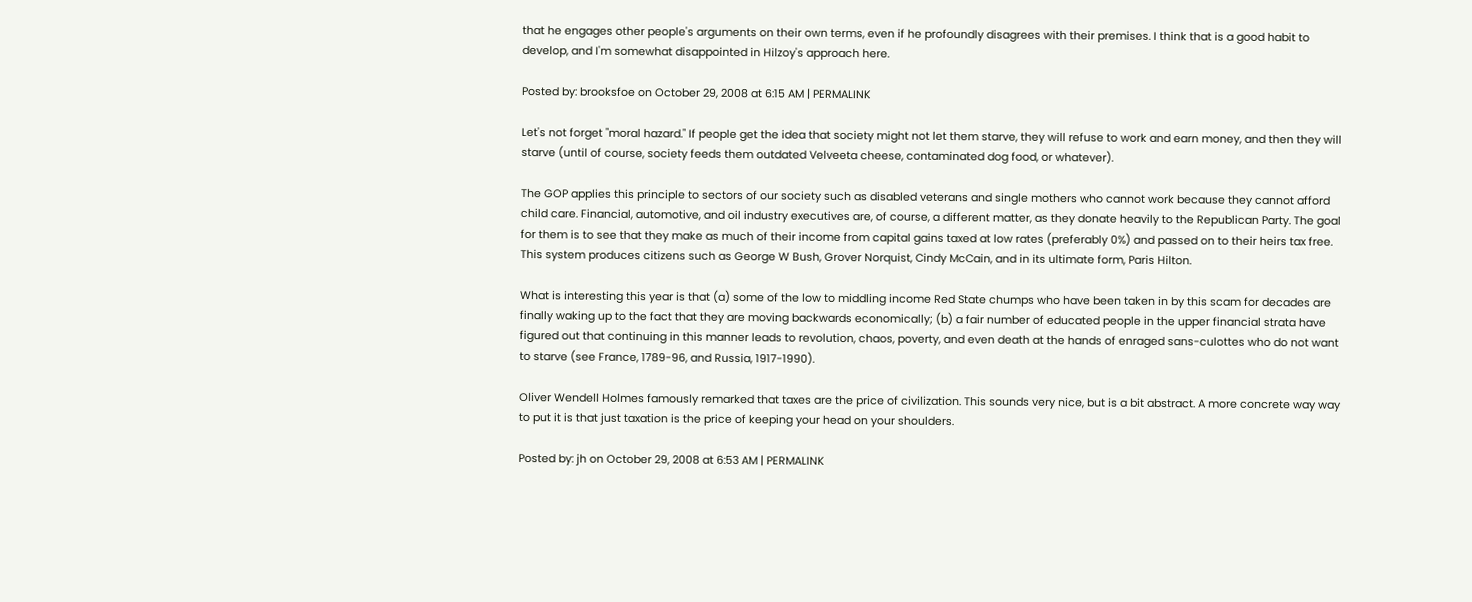that he engages other people's arguments on their own terms, even if he profoundly disagrees with their premises. I think that is a good habit to develop, and I'm somewhat disappointed in Hilzoy's approach here.

Posted by: brooksfoe on October 29, 2008 at 6:15 AM | PERMALINK

Let's not forget "moral hazard." If people get the idea that society might not let them starve, they will refuse to work and earn money, and then they will starve (until of course, society feeds them outdated Velveeta cheese, contaminated dog food, or whatever).

The GOP applies this principle to sectors of our society such as disabled veterans and single mothers who cannot work because they cannot afford child care. Financial, automotive, and oil industry executives are, of course, a different matter, as they donate heavily to the Republican Party. The goal for them is to see that they make as much of their income from capital gains taxed at low rates (preferably 0%) and passed on to their heirs tax free. This system produces citizens such as George W Bush, Grover Norquist, Cindy McCain, and in its ultimate form, Paris Hilton.

What is interesting this year is that (a) some of the low to middling income Red State chumps who have been taken in by this scam for decades are finally waking up to the fact that they are moving backwards economically; (b) a fair number of educated people in the upper financial strata have figured out that continuing in this manner leads to revolution, chaos, poverty, and even death at the hands of enraged sans-culottes who do not want to starve (see France, 1789-96, and Russia, 1917-1990).

Oliver Wendell Holmes famously remarked that taxes are the price of civilization. This sounds very nice, but is a bit abstract. A more concrete way way to put it is that just taxation is the price of keeping your head on your shoulders.

Posted by: jh on October 29, 2008 at 6:53 AM | PERMALINK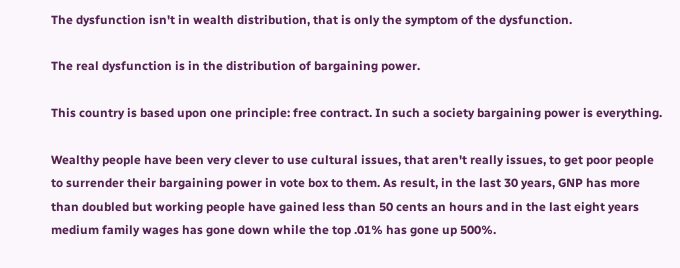The dysfunction isn't in wealth distribution, that is only the symptom of the dysfunction.

The real dysfunction is in the distribution of bargaining power.

This country is based upon one principle: free contract. In such a society bargaining power is everything.

Wealthy people have been very clever to use cultural issues, that aren't really issues, to get poor people to surrender their bargaining power in vote box to them. As result, in the last 30 years, GNP has more than doubled but working people have gained less than 50 cents an hours and in the last eight years medium family wages has gone down while the top .01% has gone up 500%.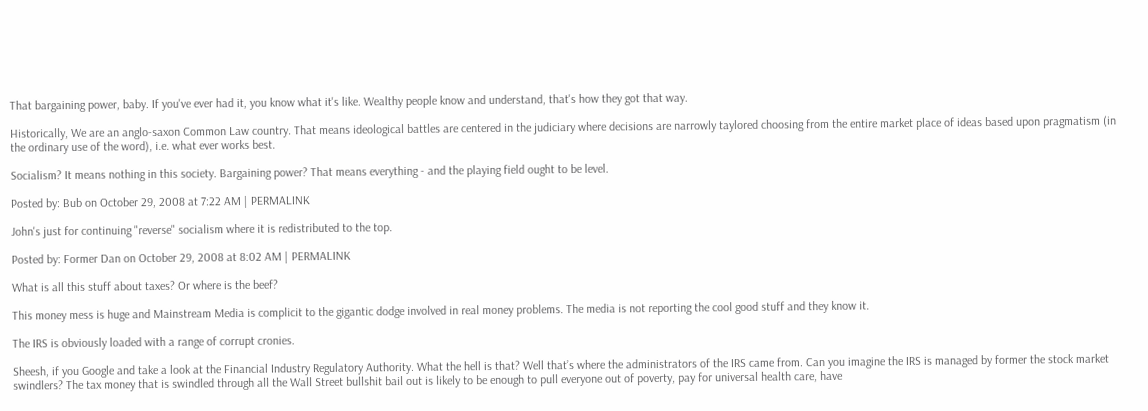That bargaining power, baby. If you've ever had it, you know what it's like. Wealthy people know and understand, that's how they got that way.

Historically, We are an anglo-saxon Common Law country. That means ideological battles are centered in the judiciary where decisions are narrowly taylored choosing from the entire market place of ideas based upon pragmatism (in the ordinary use of the word), i.e. what ever works best.

Socialism? It means nothing in this society. Bargaining power? That means everything - and the playing field ought to be level.

Posted by: Bub on October 29, 2008 at 7:22 AM | PERMALINK

John's just for continuing "reverse" socialism where it is redistributed to the top.

Posted by: Former Dan on October 29, 2008 at 8:02 AM | PERMALINK

What is all this stuff about taxes? Or where is the beef?

This money mess is huge and Mainstream Media is complicit to the gigantic dodge involved in real money problems. The media is not reporting the cool good stuff and they know it.

The IRS is obviously loaded with a range of corrupt cronies.

Sheesh, if you Google and take a look at the Financial Industry Regulatory Authority. What the hell is that? Well that’s where the administrators of the IRS came from. Can you imagine the IRS is managed by former the stock market swindlers? The tax money that is swindled through all the Wall Street bullshit bail out is likely to be enough to pull everyone out of poverty, pay for universal health care, have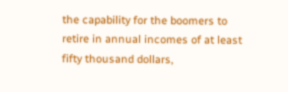the capability for the boomers to retire in annual incomes of at least fifty thousand dollars,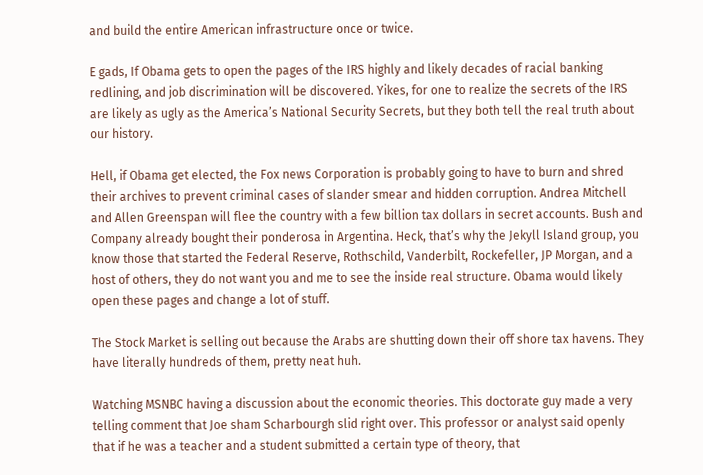and build the entire American infrastructure once or twice.

E gads, If Obama gets to open the pages of the IRS highly and likely decades of racial banking redlining, and job discrimination will be discovered. Yikes, for one to realize the secrets of the IRS are likely as ugly as the America’s National Security Secrets, but they both tell the real truth about our history.

Hell, if Obama get elected, the Fox news Corporation is probably going to have to burn and shred their archives to prevent criminal cases of slander smear and hidden corruption. Andrea Mitchell and Allen Greenspan will flee the country with a few billion tax dollars in secret accounts. Bush and Company already bought their ponderosa in Argentina. Heck, that’s why the Jekyll Island group, you know those that started the Federal Reserve, Rothschild, Vanderbilt, Rockefeller, JP Morgan, and a host of others, they do not want you and me to see the inside real structure. Obama would likely open these pages and change a lot of stuff.

The Stock Market is selling out because the Arabs are shutting down their off shore tax havens. They have literally hundreds of them, pretty neat huh.

Watching MSNBC having a discussion about the economic theories. This doctorate guy made a very telling comment that Joe sham Scharbourgh slid right over. This professor or analyst said openly that if he was a teacher and a student submitted a certain type of theory, that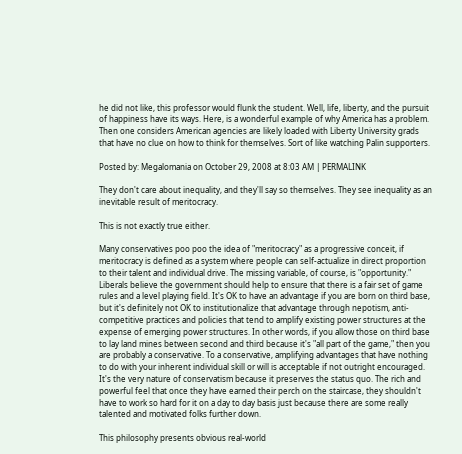he did not like, this professor would flunk the student. Well, life, liberty, and the pursuit of happiness have its ways. Here, is a wonderful example of why America has a problem. Then one considers American agencies are likely loaded with Liberty University grads that have no clue on how to think for themselves. Sort of like watching Palin supporters.

Posted by: Megalomania on October 29, 2008 at 8:03 AM | PERMALINK

They don't care about inequality, and they'll say so themselves. They see inequality as an inevitable result of meritocracy.

This is not exactly true either.

Many conservatives poo poo the idea of "meritocracy" as a progressive conceit, if meritocracy is defined as a system where people can self-actualize in direct proportion to their talent and individual drive. The missing variable, of course, is "opportunity." Liberals believe the government should help to ensure that there is a fair set of game rules and a level playing field. It's OK to have an advantage if you are born on third base, but it's definitely not OK to institutionalize that advantage through nepotism, anti-competitive practices and policies that tend to amplify existing power structures at the expense of emerging power structures. In other words, if you allow those on third base to lay land mines between second and third because it's "all part of the game," then you are probably a conservative. To a conservative, amplifying advantages that have nothing to do with your inherent individual skill or will is acceptable if not outright encouraged. It's the very nature of conservatism because it preserves the status quo. The rich and powerful feel that once they have earned their perch on the staircase, they shouldn't have to work so hard for it on a day to day basis just because there are some really talented and motivated folks further down.

This philosophy presents obvious real-world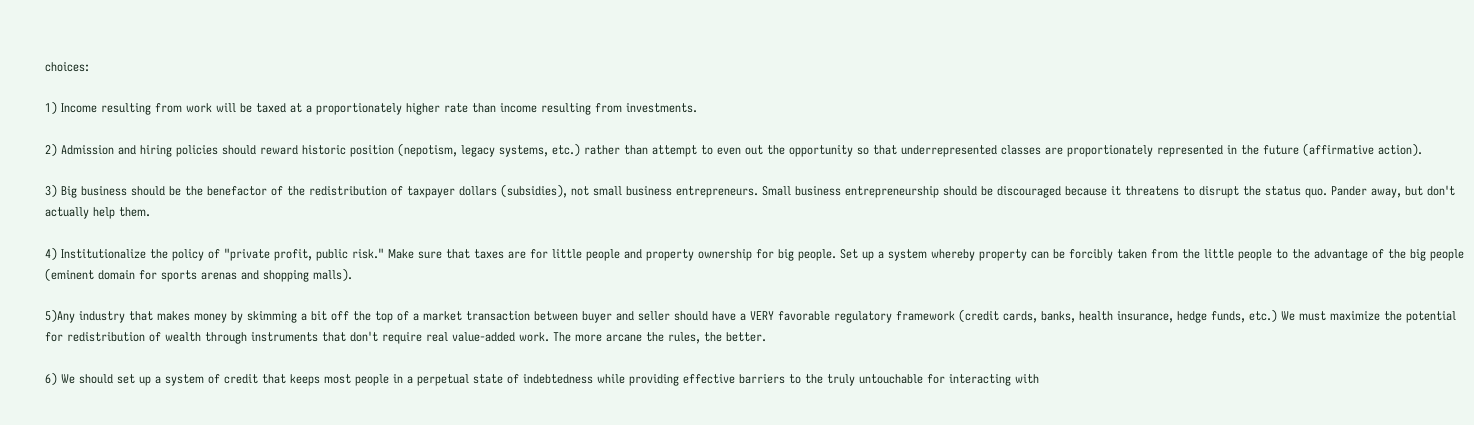choices:

1) Income resulting from work will be taxed at a proportionately higher rate than income resulting from investments.

2) Admission and hiring policies should reward historic position (nepotism, legacy systems, etc.) rather than attempt to even out the opportunity so that underrepresented classes are proportionately represented in the future (affirmative action).

3) Big business should be the benefactor of the redistribution of taxpayer dollars (subsidies), not small business entrepreneurs. Small business entrepreneurship should be discouraged because it threatens to disrupt the status quo. Pander away, but don't actually help them.

4) Institutionalize the policy of "private profit, public risk." Make sure that taxes are for little people and property ownership for big people. Set up a system whereby property can be forcibly taken from the little people to the advantage of the big people (eminent domain for sports arenas and shopping malls).

5)Any industry that makes money by skimming a bit off the top of a market transaction between buyer and seller should have a VERY favorable regulatory framework (credit cards, banks, health insurance, hedge funds, etc.) We must maximize the potential for redistribution of wealth through instruments that don't require real value-added work. The more arcane the rules, the better.

6) We should set up a system of credit that keeps most people in a perpetual state of indebtedness while providing effective barriers to the truly untouchable for interacting with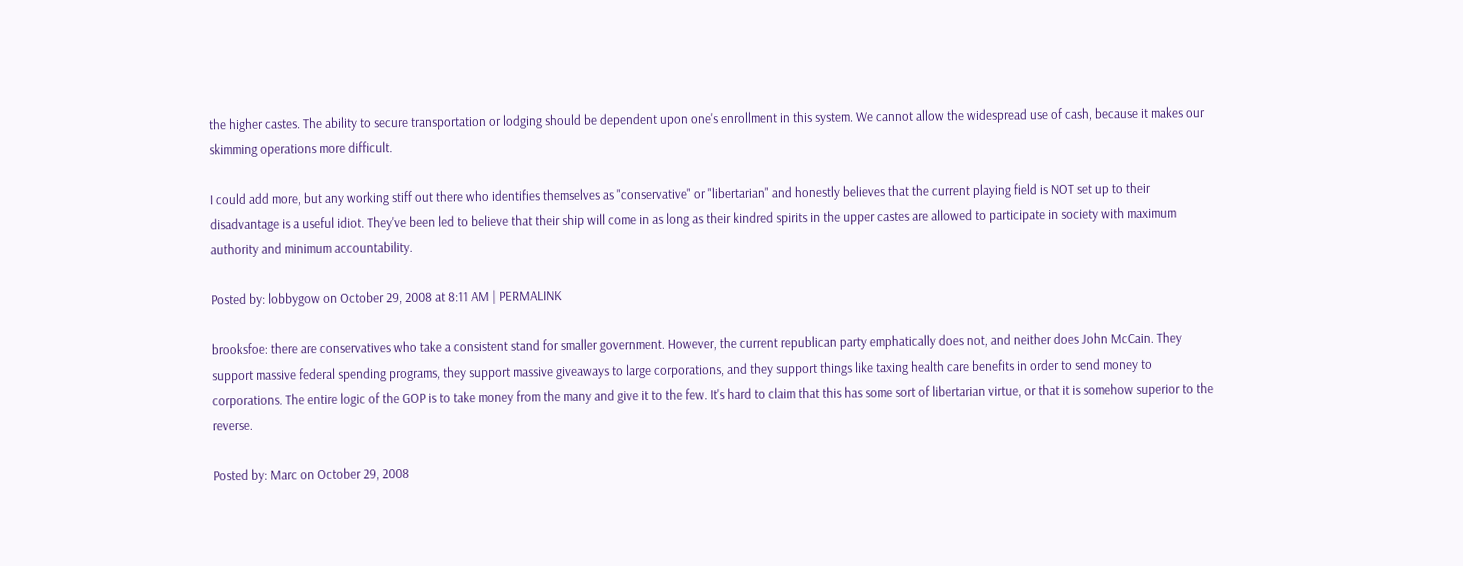the higher castes. The ability to secure transportation or lodging should be dependent upon one's enrollment in this system. We cannot allow the widespread use of cash, because it makes our skimming operations more difficult.

I could add more, but any working stiff out there who identifies themselves as "conservative" or "libertarian" and honestly believes that the current playing field is NOT set up to their disadvantage is a useful idiot. They've been led to believe that their ship will come in as long as their kindred spirits in the upper castes are allowed to participate in society with maximum authority and minimum accountability.

Posted by: lobbygow on October 29, 2008 at 8:11 AM | PERMALINK

brooksfoe: there are conservatives who take a consistent stand for smaller government. However, the current republican party emphatically does not, and neither does John McCain. They support massive federal spending programs, they support massive giveaways to large corporations, and they support things like taxing health care benefits in order to send money to corporations. The entire logic of the GOP is to take money from the many and give it to the few. It's hard to claim that this has some sort of libertarian virtue, or that it is somehow superior to the reverse.

Posted by: Marc on October 29, 2008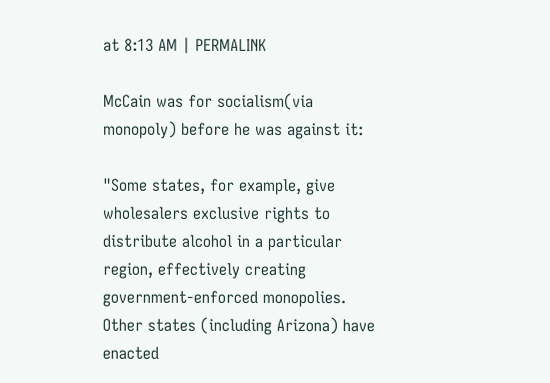at 8:13 AM | PERMALINK

McCain was for socialism(via monopoly) before he was against it:

"Some states, for example, give wholesalers exclusive rights to distribute alcohol in a particular region, effectively creating government-enforced monopolies. Other states (including Arizona) have enacted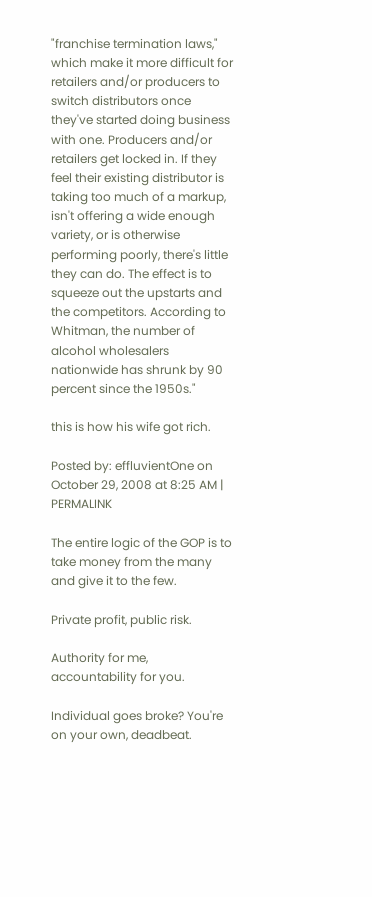"franchise termination laws," which make it more difficult for retailers and/or producers to switch distributors once they've started doing business with one. Producers and/or retailers get locked in. If they feel their existing distributor is taking too much of a markup, isn't offering a wide enough variety, or is otherwise performing poorly, there's little they can do. The effect is to squeeze out the upstarts and the competitors. According to Whitman, the number of alcohol wholesalers nationwide has shrunk by 90 percent since the 1950s."

this is how his wife got rich.

Posted by: effluvientOne on October 29, 2008 at 8:25 AM | PERMALINK

The entire logic of the GOP is to take money from the many and give it to the few.

Private profit, public risk.

Authority for me, accountability for you.

Individual goes broke? You're on your own, deadbeat.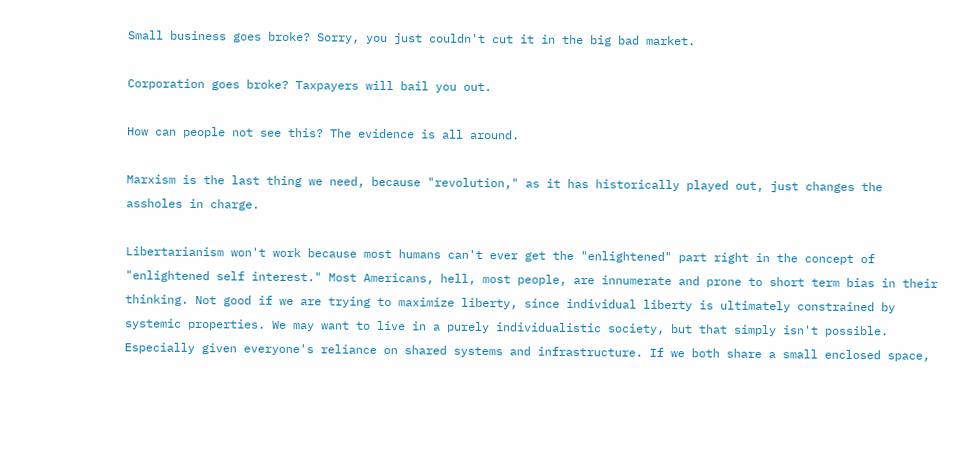Small business goes broke? Sorry, you just couldn't cut it in the big bad market.

Corporation goes broke? Taxpayers will bail you out.

How can people not see this? The evidence is all around.

Marxism is the last thing we need, because "revolution," as it has historically played out, just changes the assholes in charge.

Libertarianism won't work because most humans can't ever get the "enlightened" part right in the concept of "enlightened self interest." Most Americans, hell, most people, are innumerate and prone to short term bias in their thinking. Not good if we are trying to maximize liberty, since individual liberty is ultimately constrained by systemic properties. We may want to live in a purely individualistic society, but that simply isn't possible. Especially given everyone's reliance on shared systems and infrastructure. If we both share a small enclosed space,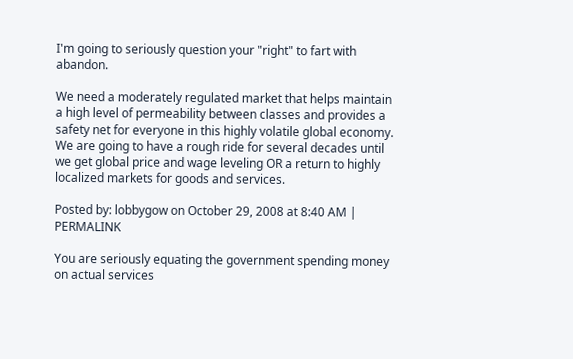I'm going to seriously question your "right" to fart with abandon.

We need a moderately regulated market that helps maintain a high level of permeability between classes and provides a safety net for everyone in this highly volatile global economy. We are going to have a rough ride for several decades until we get global price and wage leveling OR a return to highly localized markets for goods and services.

Posted by: lobbygow on October 29, 2008 at 8:40 AM | PERMALINK

You are seriously equating the government spending money on actual services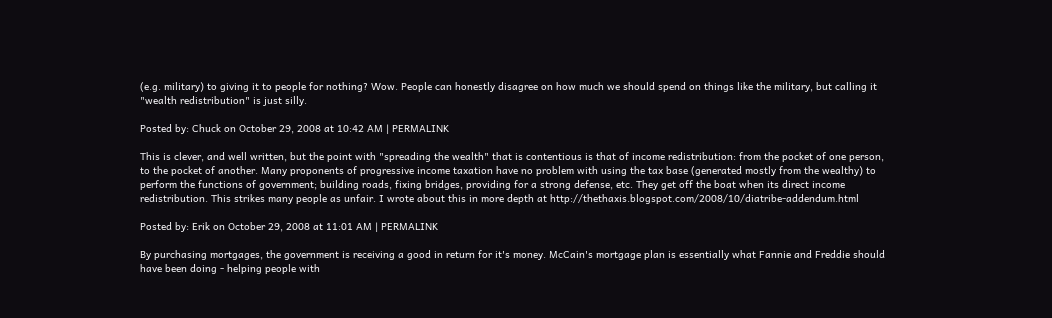(e.g. military) to giving it to people for nothing? Wow. People can honestly disagree on how much we should spend on things like the military, but calling it "wealth redistribution" is just silly.

Posted by: Chuck on October 29, 2008 at 10:42 AM | PERMALINK

This is clever, and well written, but the point with "spreading the wealth" that is contentious is that of income redistribution: from the pocket of one person, to the pocket of another. Many proponents of progressive income taxation have no problem with using the tax base (generated mostly from the wealthy) to perform the functions of government; building roads, fixing bridges, providing for a strong defense, etc. They get off the boat when its direct income redistribution. This strikes many people as unfair. I wrote about this in more depth at http://thethaxis.blogspot.com/2008/10/diatribe-addendum.html

Posted by: Erik on October 29, 2008 at 11:01 AM | PERMALINK

By purchasing mortgages, the government is receiving a good in return for it's money. McCain's mortgage plan is essentially what Fannie and Freddie should have been doing - helping people with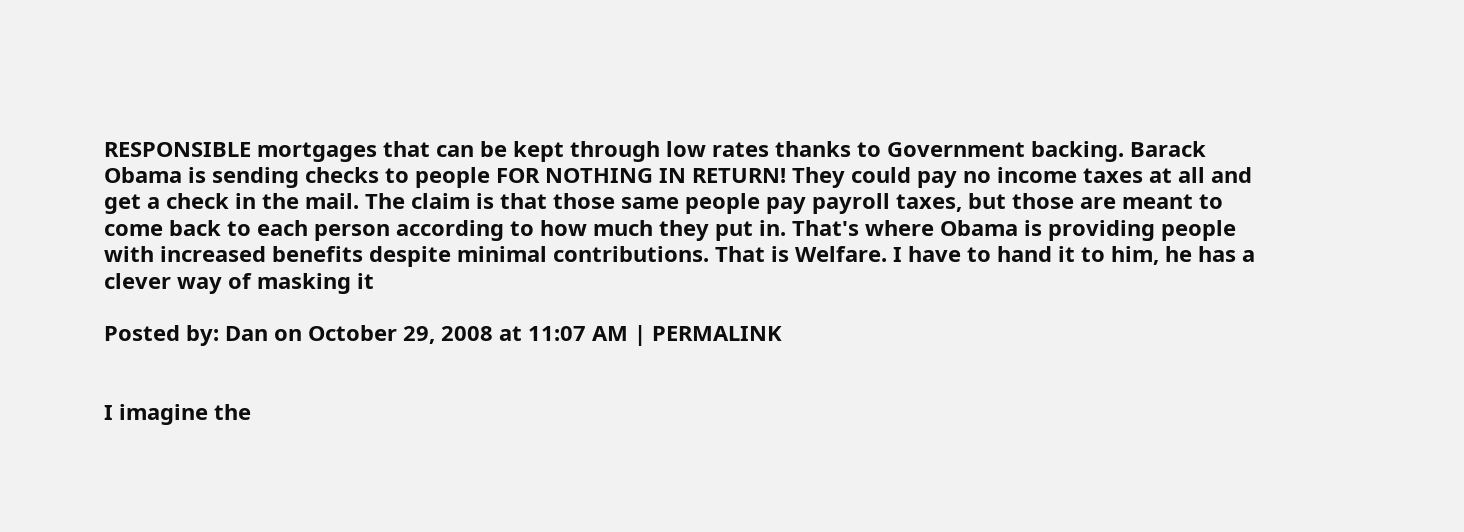RESPONSIBLE mortgages that can be kept through low rates thanks to Government backing. Barack Obama is sending checks to people FOR NOTHING IN RETURN! They could pay no income taxes at all and get a check in the mail. The claim is that those same people pay payroll taxes, but those are meant to come back to each person according to how much they put in. That's where Obama is providing people with increased benefits despite minimal contributions. That is Welfare. I have to hand it to him, he has a clever way of masking it

Posted by: Dan on October 29, 2008 at 11:07 AM | PERMALINK


I imagine the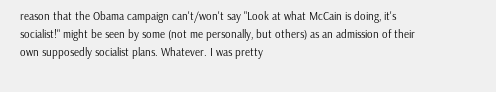reason that the Obama campaign can't/won't say "Look at what McCain is doing, it's socialist!" might be seen by some (not me personally, but others) as an admission of their own supposedly socialist plans. Whatever. I was pretty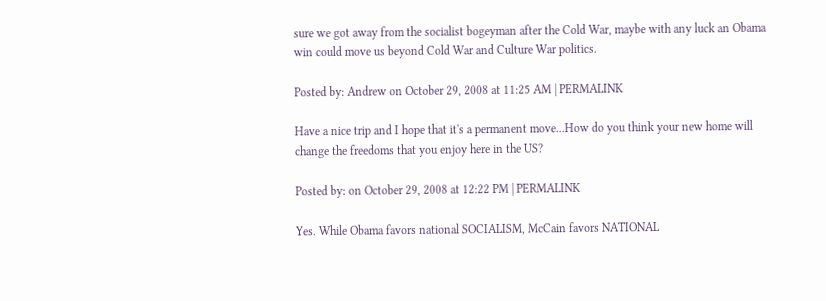sure we got away from the socialist bogeyman after the Cold War, maybe with any luck an Obama win could move us beyond Cold War and Culture War politics.

Posted by: Andrew on October 29, 2008 at 11:25 AM | PERMALINK

Have a nice trip and I hope that it's a permanent move...How do you think your new home will change the freedoms that you enjoy here in the US?

Posted by: on October 29, 2008 at 12:22 PM | PERMALINK

Yes. While Obama favors national SOCIALISM, McCain favors NATIONAL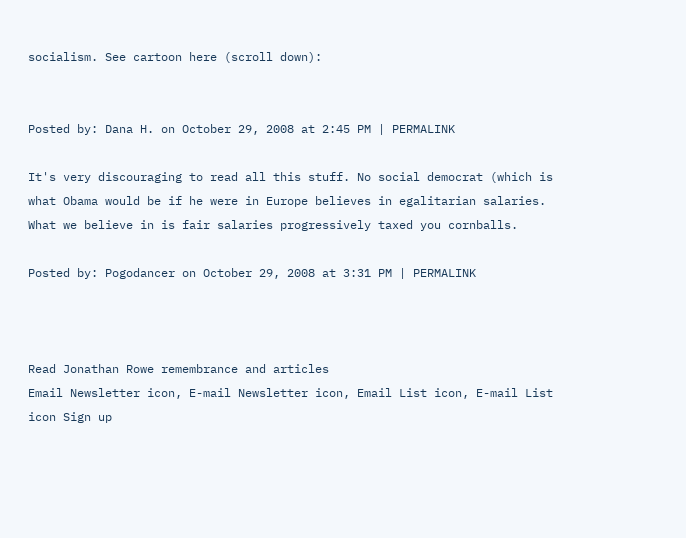socialism. See cartoon here (scroll down):


Posted by: Dana H. on October 29, 2008 at 2:45 PM | PERMALINK

It's very discouraging to read all this stuff. No social democrat (which is what Obama would be if he were in Europe believes in egalitarian salaries. What we believe in is fair salaries progressively taxed you cornballs.

Posted by: Pogodancer on October 29, 2008 at 3:31 PM | PERMALINK



Read Jonathan Rowe remembrance and articles
Email Newsletter icon, E-mail Newsletter icon, Email List icon, E-mail List icon Sign up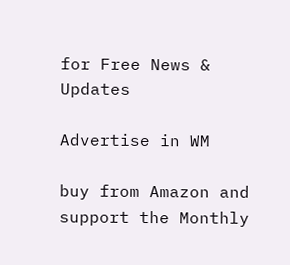for Free News & Updates

Advertise in WM

buy from Amazon and
support the Monthly